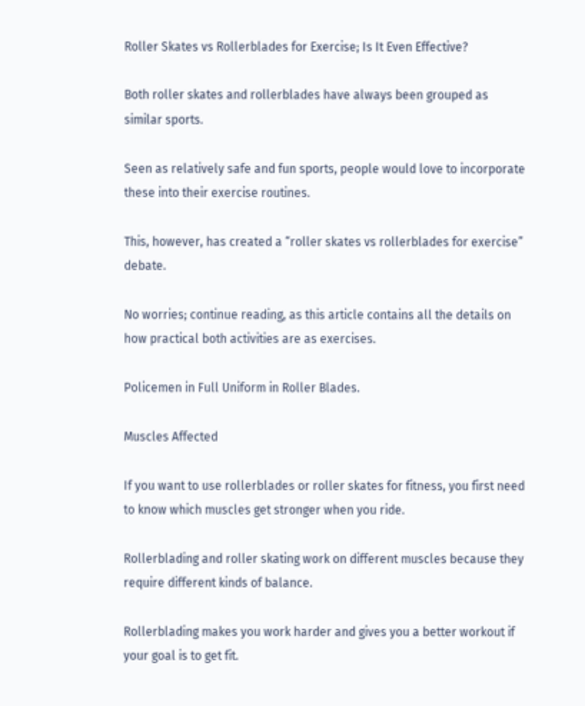Roller Skates vs Rollerblades for Exercise; Is It Even Effective?

Both roller skates and rollerblades have always been grouped as similar sports.

Seen as relatively safe and fun sports, people would love to incorporate these into their exercise routines.

This, however, has created a “roller skates vs rollerblades for exercise” debate.

No worries; continue reading, as this article contains all the details on how practical both activities are as exercises.

Policemen in Full Uniform in Roller Blades.

Muscles Affected

If you want to use rollerblades or roller skates for fitness, you first need to know which muscles get stronger when you ride.

Rollerblading and roller skating work on different muscles because they require different kinds of balance.

Rollerblading makes you work harder and gives you a better workout if your goal is to get fit.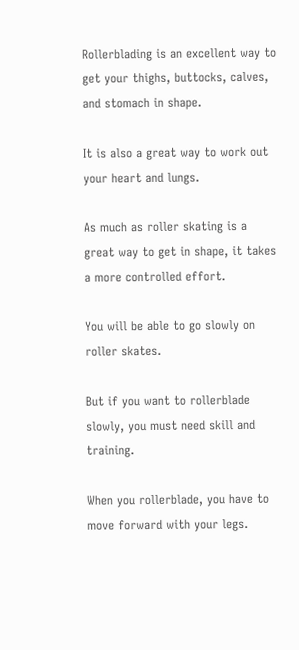Rollerblading is an excellent way to get your thighs, buttocks, calves, and stomach in shape.

It is also a great way to work out your heart and lungs.

As much as roller skating is a great way to get in shape, it takes a more controlled effort.

You will be able to go slowly on roller skates.

But if you want to rollerblade slowly, you must need skill and training.

When you rollerblade, you have to move forward with your legs.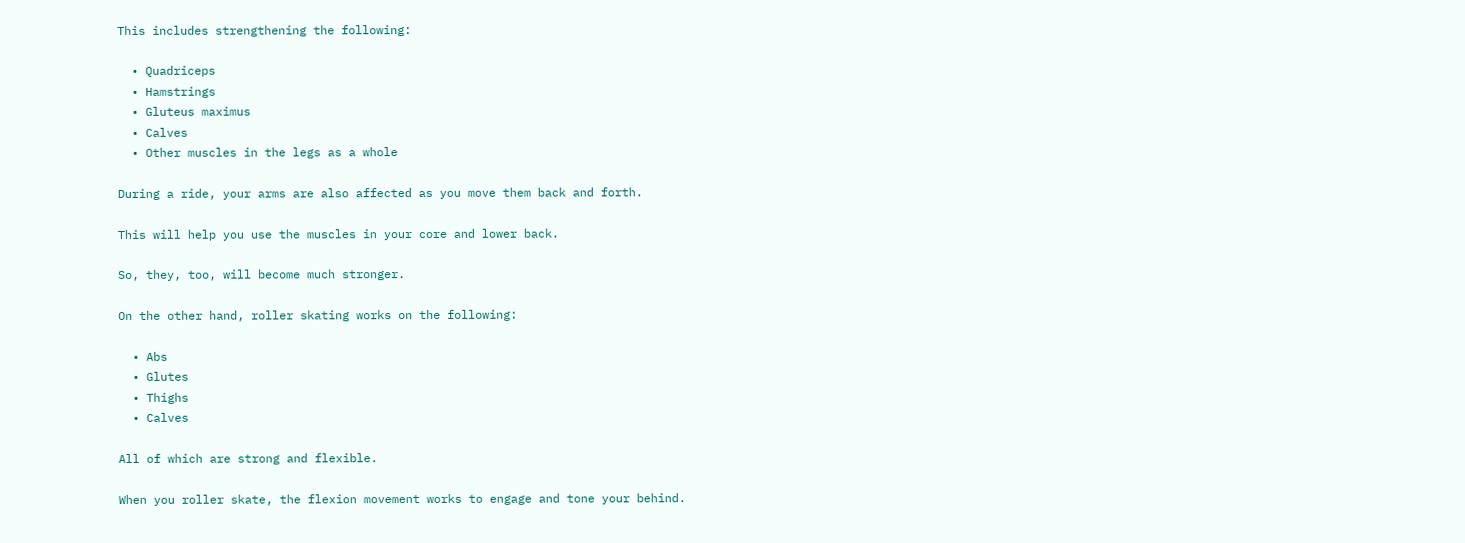This includes strengthening the following:

  • Quadriceps
  • Hamstrings
  • Gluteus maximus
  • Calves
  • Other muscles in the legs as a whole

During a ride, your arms are also affected as you move them back and forth.

This will help you use the muscles in your core and lower back.

So, they, too, will become much stronger.

On the other hand, roller skating works on the following:

  • Abs
  • Glutes
  • Thighs
  • Calves

All of which are strong and flexible.

When you roller skate, the flexion movement works to engage and tone your behind.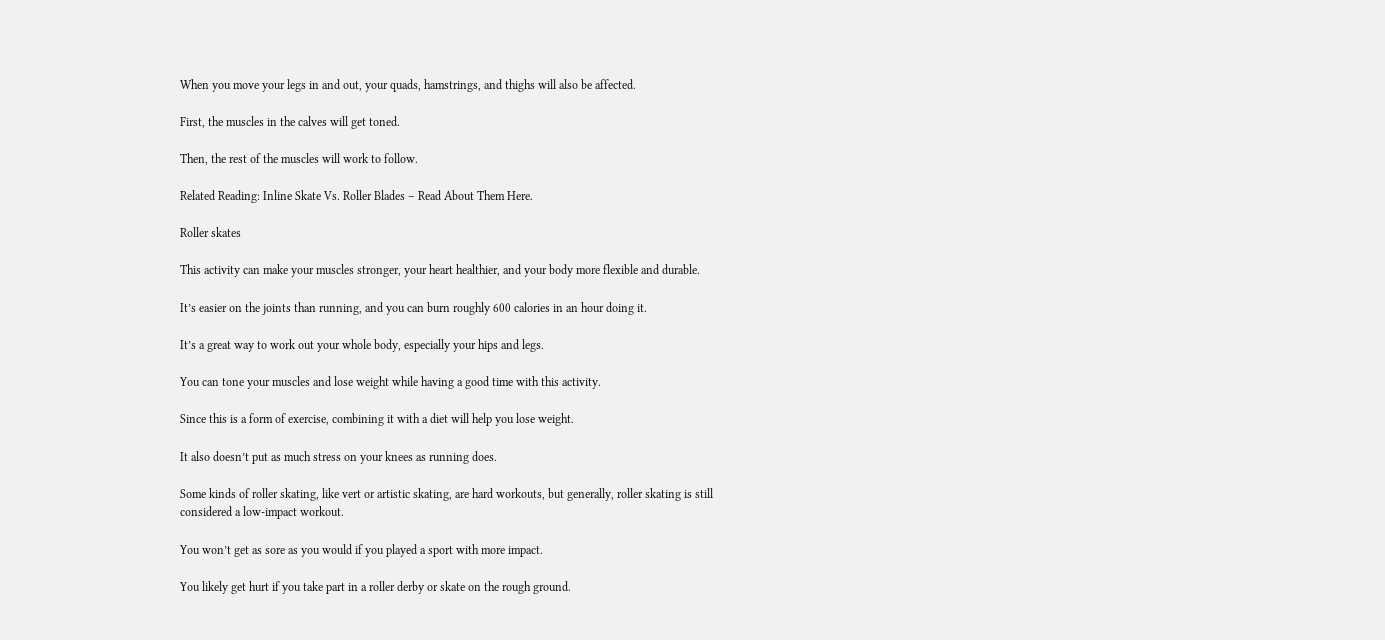When you move your legs in and out, your quads, hamstrings, and thighs will also be affected.

First, the muscles in the calves will get toned.

Then, the rest of the muscles will work to follow.

Related Reading: Inline Skate Vs. Roller Blades – Read About Them Here.

Roller skates

This activity can make your muscles stronger, your heart healthier, and your body more flexible and durable.

It’s easier on the joints than running, and you can burn roughly 600 calories in an hour doing it.

It’s a great way to work out your whole body, especially your hips and legs.

You can tone your muscles and lose weight while having a good time with this activity.

Since this is a form of exercise, combining it with a diet will help you lose weight.

It also doesn’t put as much stress on your knees as running does.

Some kinds of roller skating, like vert or artistic skating, are hard workouts, but generally, roller skating is still considered a low-impact workout.

You won’t get as sore as you would if you played a sport with more impact.

You likely get hurt if you take part in a roller derby or skate on the rough ground.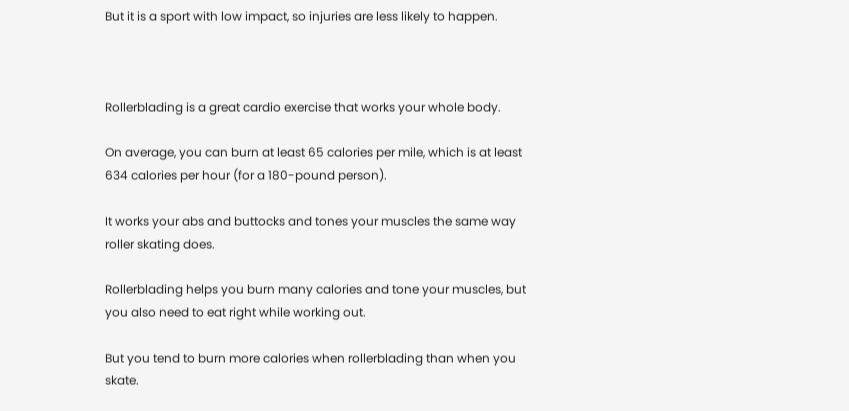But it is a sport with low impact, so injuries are less likely to happen.



Rollerblading is a great cardio exercise that works your whole body.

On average, you can burn at least 65 calories per mile, which is at least 634 calories per hour (for a 180-pound person).

It works your abs and buttocks and tones your muscles the same way roller skating does.

Rollerblading helps you burn many calories and tone your muscles, but you also need to eat right while working out.

But you tend to burn more calories when rollerblading than when you skate.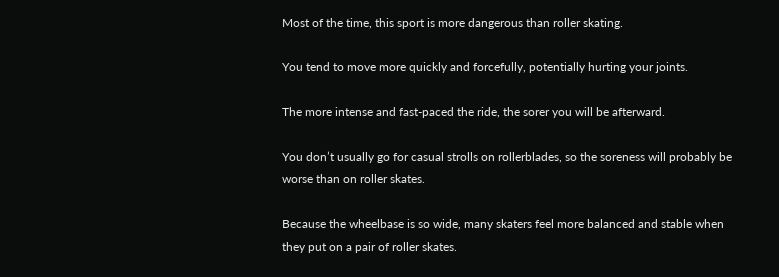Most of the time, this sport is more dangerous than roller skating.

You tend to move more quickly and forcefully, potentially hurting your joints.

The more intense and fast-paced the ride, the sorer you will be afterward.

You don’t usually go for casual strolls on rollerblades, so the soreness will probably be worse than on roller skates.

Because the wheelbase is so wide, many skaters feel more balanced and stable when they put on a pair of roller skates.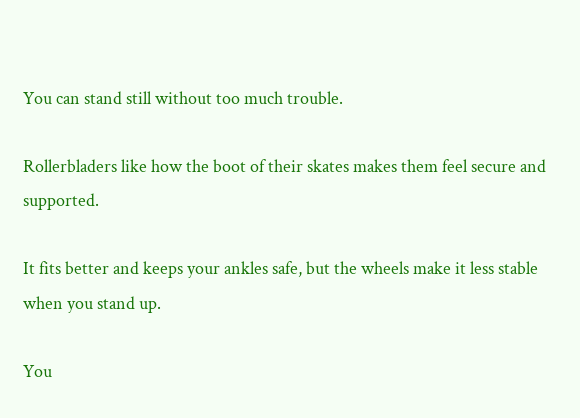You can stand still without too much trouble.

Rollerbladers like how the boot of their skates makes them feel secure and supported.

It fits better and keeps your ankles safe, but the wheels make it less stable when you stand up.

You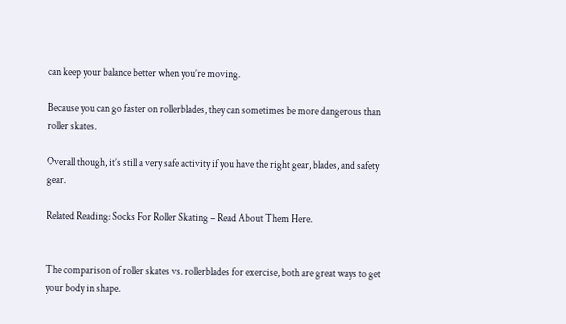can keep your balance better when you’re moving.

Because you can go faster on rollerblades, they can sometimes be more dangerous than roller skates.

Overall though, it’s still a very safe activity if you have the right gear, blades, and safety gear.

Related Reading: Socks For Roller Skating – Read About Them Here.


The comparison of roller skates vs. rollerblades for exercise, both are great ways to get your body in shape.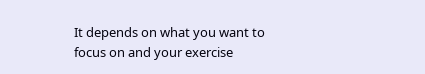It depends on what you want to focus on and your exercise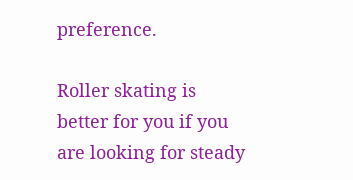preference.

Roller skating is better for you if you are looking for steady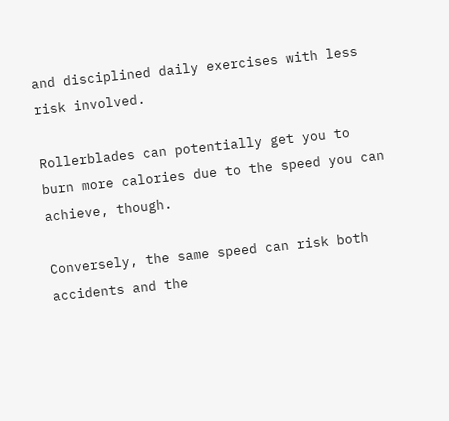and disciplined daily exercises with less risk involved.

Rollerblades can potentially get you to burn more calories due to the speed you can achieve, though.

Conversely, the same speed can risk both accidents and the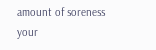amount of soreness your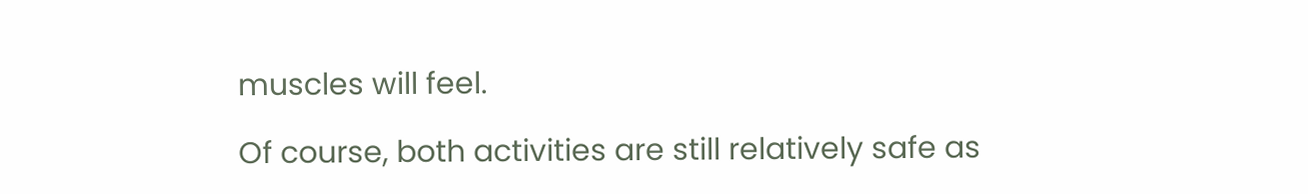muscles will feel.

Of course, both activities are still relatively safe as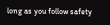long as you follow safety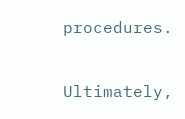procedures.

Ultimately,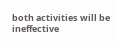both activities will be ineffective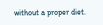without a proper diet.